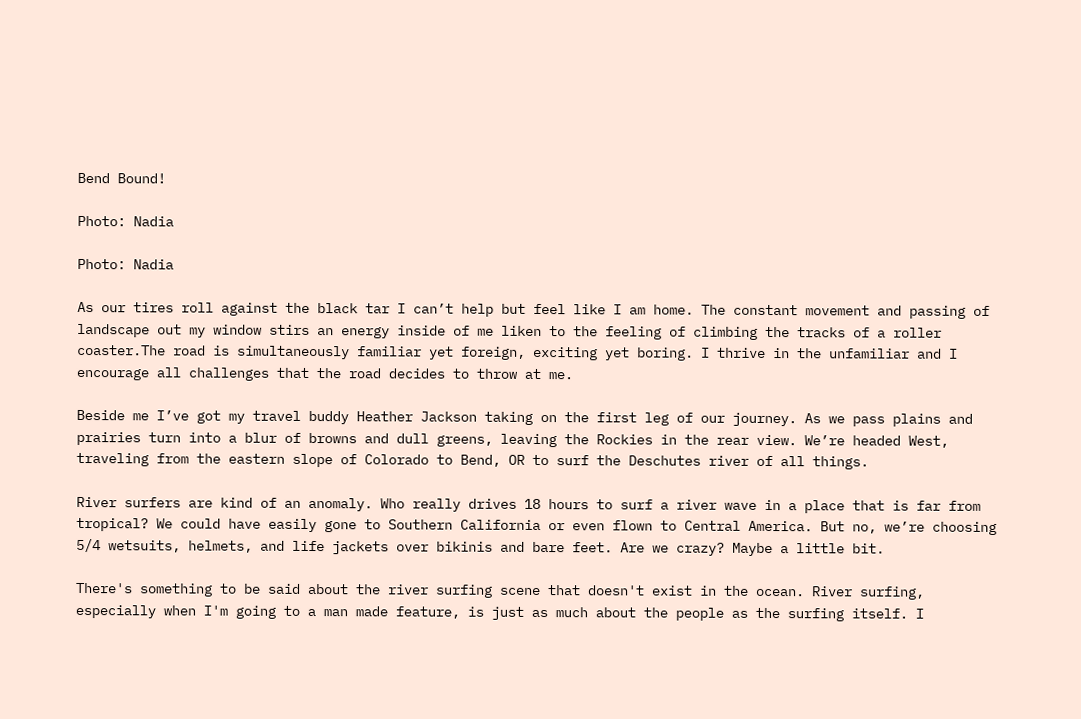Bend Bound!

Photo: Nadia

Photo: Nadia

As our tires roll against the black tar I can’t help but feel like I am home. The constant movement and passing of landscape out my window stirs an energy inside of me liken to the feeling of climbing the tracks of a roller coaster.The road is simultaneously familiar yet foreign, exciting yet boring. I thrive in the unfamiliar and I encourage all challenges that the road decides to throw at me.

Beside me I’ve got my travel buddy Heather Jackson taking on the first leg of our journey. As we pass plains and prairies turn into a blur of browns and dull greens, leaving the Rockies in the rear view. We’re headed West, traveling from the eastern slope of Colorado to Bend, OR to surf the Deschutes river of all things.

River surfers are kind of an anomaly. Who really drives 18 hours to surf a river wave in a place that is far from tropical? We could have easily gone to Southern California or even flown to Central America. But no, we’re choosing 5/4 wetsuits, helmets, and life jackets over bikinis and bare feet. Are we crazy? Maybe a little bit.

There's something to be said about the river surfing scene that doesn't exist in the ocean. River surfing, especially when I'm going to a man made feature, is just as much about the people as the surfing itself. I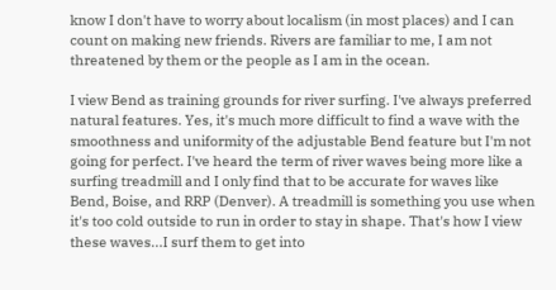know I don't have to worry about localism (in most places) and I can count on making new friends. Rivers are familiar to me, I am not threatened by them or the people as I am in the ocean.

I view Bend as training grounds for river surfing. I've always preferred natural features. Yes, it's much more difficult to find a wave with the smoothness and uniformity of the adjustable Bend feature but I'm not going for perfect. I've heard the term of river waves being more like a surfing treadmill and I only find that to be accurate for waves like Bend, Boise, and RRP (Denver). A treadmill is something you use when it's too cold outside to run in order to stay in shape. That's how I view these waves...I surf them to get into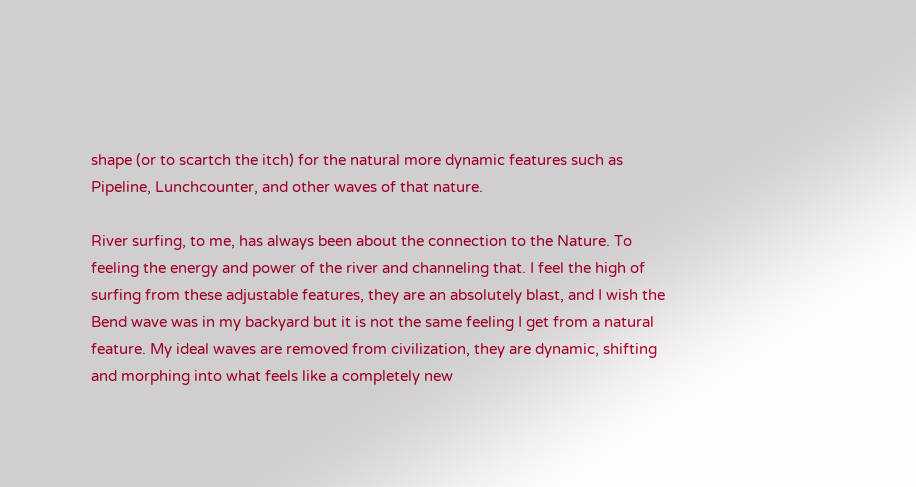shape (or to scartch the itch) for the natural more dynamic features such as Pipeline, Lunchcounter, and other waves of that nature.

River surfing, to me, has always been about the connection to the Nature. To feeling the energy and power of the river and channeling that. I feel the high of surfing from these adjustable features, they are an absolutely blast, and I wish the Bend wave was in my backyard but it is not the same feeling I get from a natural feature. My ideal waves are removed from civilization, they are dynamic, shifting and morphing into what feels like a completely new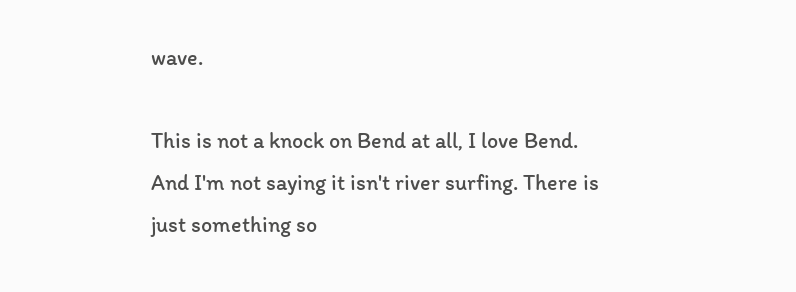wave.

This is not a knock on Bend at all, I love Bend. And I'm not saying it isn't river surfing. There is just something so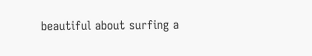beautiful about surfing a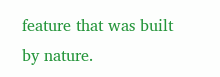feature that was built by nature.